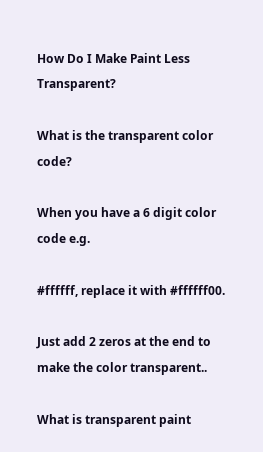How Do I Make Paint Less Transparent?

What is the transparent color code?

When you have a 6 digit color code e.g.

#ffffff, replace it with #ffffff00.

Just add 2 zeros at the end to make the color transparent..

What is transparent paint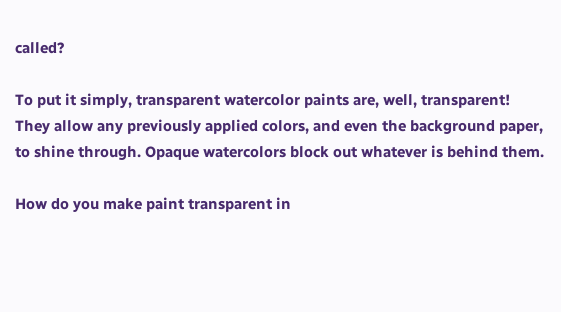called?

To put it simply, transparent watercolor paints are, well, transparent! They allow any previously applied colors, and even the background paper, to shine through. Opaque watercolors block out whatever is behind them.

How do you make paint transparent in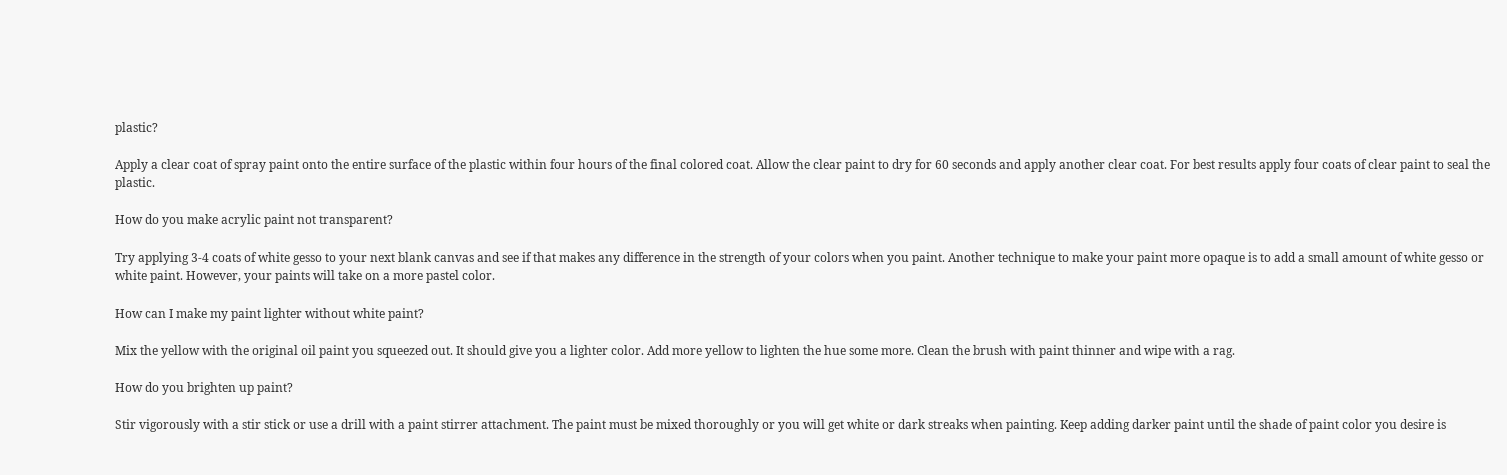plastic?

Apply a clear coat of spray paint onto the entire surface of the plastic within four hours of the final colored coat. Allow the clear paint to dry for 60 seconds and apply another clear coat. For best results apply four coats of clear paint to seal the plastic.

How do you make acrylic paint not transparent?

Try applying 3-4 coats of white gesso to your next blank canvas and see if that makes any difference in the strength of your colors when you paint. Another technique to make your paint more opaque is to add a small amount of white gesso or white paint. However, your paints will take on a more pastel color.

How can I make my paint lighter without white paint?

Mix the yellow with the original oil paint you squeezed out. It should give you a lighter color. Add more yellow to lighten the hue some more. Clean the brush with paint thinner and wipe with a rag.

How do you brighten up paint?

Stir vigorously with a stir stick or use a drill with a paint stirrer attachment. The paint must be mixed thoroughly or you will get white or dark streaks when painting. Keep adding darker paint until the shade of paint color you desire is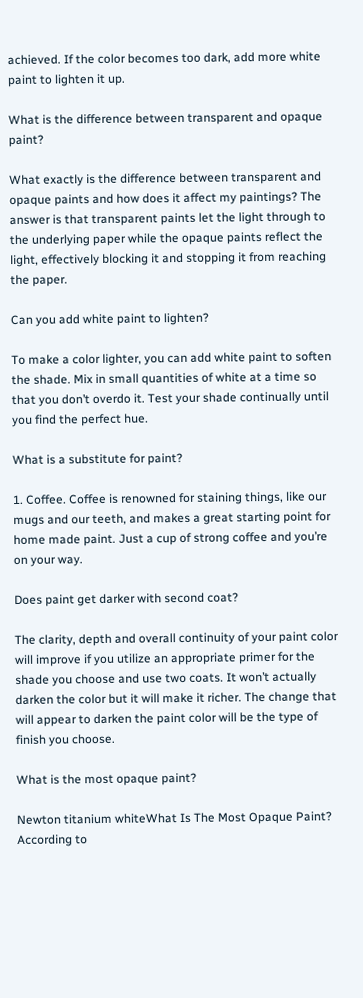achieved. If the color becomes too dark, add more white paint to lighten it up.

What is the difference between transparent and opaque paint?

What exactly is the difference between transparent and opaque paints and how does it affect my paintings? The answer is that transparent paints let the light through to the underlying paper while the opaque paints reflect the light, effectively blocking it and stopping it from reaching the paper.

Can you add white paint to lighten?

To make a color lighter, you can add white paint to soften the shade. Mix in small quantities of white at a time so that you don’t overdo it. Test your shade continually until you find the perfect hue.

What is a substitute for paint?

1. Coffee. Coffee is renowned for staining things, like our mugs and our teeth, and makes a great starting point for home made paint. Just a cup of strong coffee and you’re on your way.

Does paint get darker with second coat?

The clarity, depth and overall continuity of your paint color will improve if you utilize an appropriate primer for the shade you choose and use two coats. It won’t actually darken the color but it will make it richer. The change that will appear to darken the paint color will be the type of finish you choose.

What is the most opaque paint?

Newton titanium whiteWhat Is The Most Opaque Paint? According to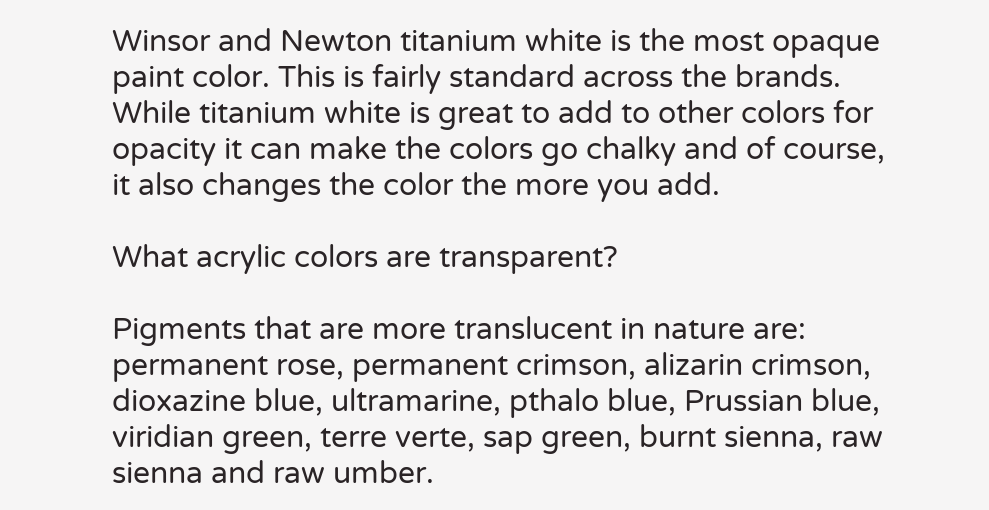Winsor and Newton titanium white is the most opaque paint color. This is fairly standard across the brands. While titanium white is great to add to other colors for opacity it can make the colors go chalky and of course, it also changes the color the more you add.

What acrylic colors are transparent?

Pigments that are more translucent in nature are: permanent rose, permanent crimson, alizarin crimson, dioxazine blue, ultramarine, pthalo blue, Prussian blue, viridian green, terre verte, sap green, burnt sienna, raw sienna and raw umber.